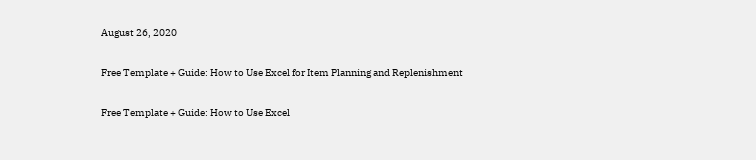August 26, 2020

Free Template + Guide: How to Use Excel for Item Planning and Replenishment

Free Template + Guide: How to Use Excel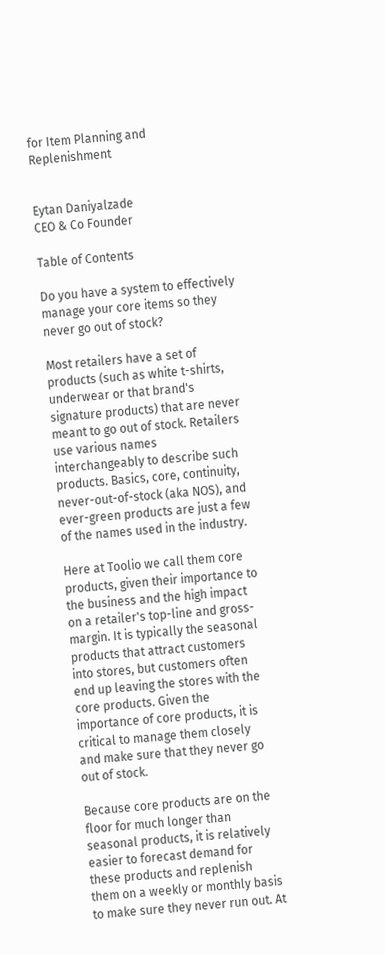for Item Planning and Replenishment


Eytan Daniyalzade
CEO & Co Founder

Table of Contents

Do you have a system to effectively manage your core items so they never go out of stock?

Most retailers have a set of products (such as white t-shirts, underwear or that brand's signature products) that are never meant to go out of stock. Retailers use various names interchangeably to describe such products. Basics, core, continuity, never-out-of-stock (aka NOS), and ever-green products are just a few of the names used in the industry.

Here at Toolio we call them core products, given their importance to the business and the high impact on a retailer's top-line and gross-margin. It is typically the seasonal products that attract customers into stores, but customers often end up leaving the stores with the core products. Given the importance of core products, it is critical to manage them closely and make sure that they never go out of stock.

Because core products are on the floor for much longer than seasonal products, it is relatively easier to forecast demand for these products and replenish  them on a weekly or monthly basis to make sure they never run out. At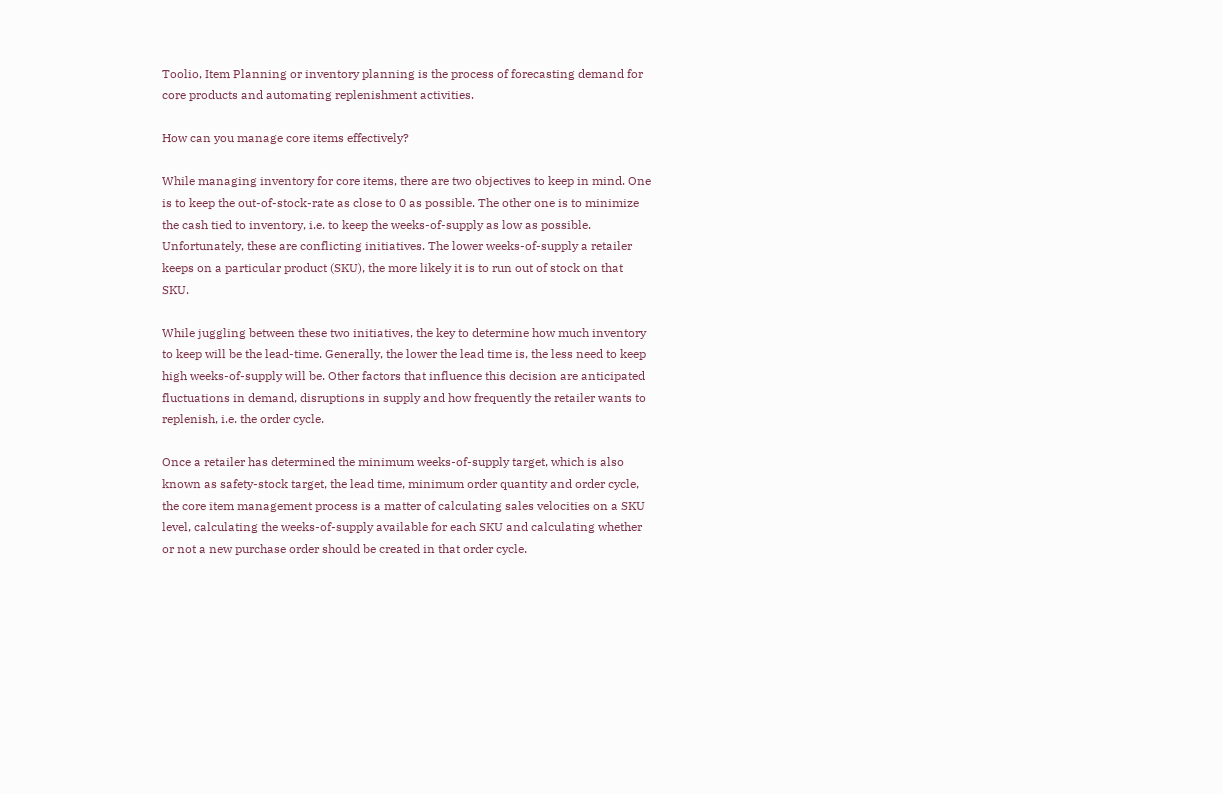Toolio, Item Planning or inventory planning is the process of forecasting demand for core products and automating replenishment activities.

How can you manage core items effectively?

While managing inventory for core items, there are two objectives to keep in mind. One is to keep the out-of-stock-rate as close to 0 as possible. The other one is to minimize the cash tied to inventory, i.e. to keep the weeks-of-supply as low as possible. Unfortunately, these are conflicting initiatives. The lower weeks-of-supply a retailer keeps on a particular product (SKU), the more likely it is to run out of stock on that SKU.

While juggling between these two initiatives, the key to determine how much inventory to keep will be the lead-time. Generally, the lower the lead time is, the less need to keep high weeks-of-supply will be. Other factors that influence this decision are anticipated fluctuations in demand, disruptions in supply and how frequently the retailer wants to replenish, i.e. the order cycle.

Once a retailer has determined the minimum weeks-of-supply target, which is also known as safety-stock target, the lead time, minimum order quantity and order cycle, the core item management process is a matter of calculating sales velocities on a SKU level, calculating the weeks-of-supply available for each SKU and calculating whether or not a new purchase order should be created in that order cycle.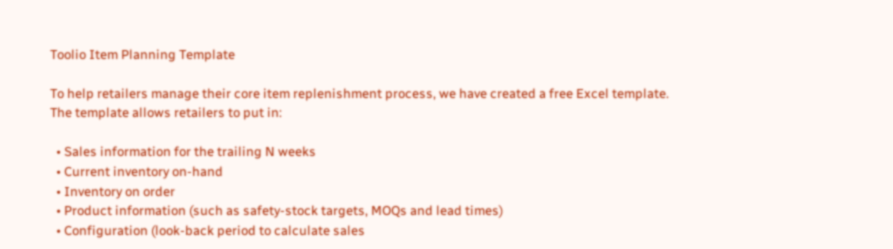Toolio Item Planning Template

To help retailers manage their core item replenishment process, we have created a free Excel template. The template allows retailers to put in:

  • Sales information for the trailing N weeks
  • Current inventory on-hand
  • Inventory on order
  • Product information (such as safety-stock targets, MOQs and lead times)
  • Configuration (look-back period to calculate sales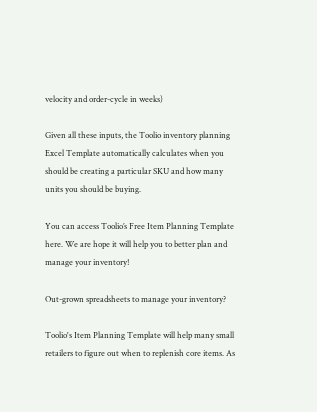velocity and order-cycle in weeks)

Given all these inputs, the Toolio inventory planning Excel Template automatically calculates when you should be creating a particular SKU and how many units you should be buying.

You can access Toolio’s Free Item Planning Template here. We are hope it will help you to better plan and manage your inventory!

Out-grown spreadsheets to manage your inventory?

Toolio's Item Planning Template will help many small retailers to figure out when to replenish core items. As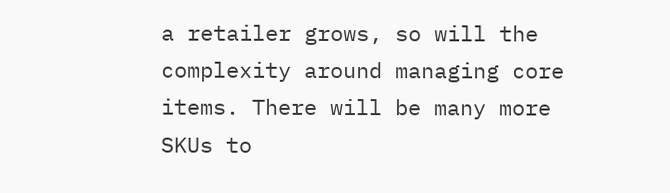a retailer grows, so will the complexity around managing core items. There will be many more SKUs to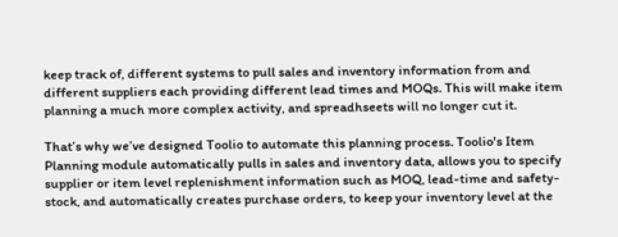keep track of, different systems to pull sales and inventory information from and different suppliers each providing different lead times and MOQs. This will make item planning a much more complex activity, and spreadhseets will no longer cut it.

That’s why we’ve designed Toolio to automate this planning process. Toolio's Item Planning module automatically pulls in sales and inventory data, allows you to specify supplier or item level replenishment information such as MOQ, lead-time and safety-stock, and automatically creates purchase orders, to keep your inventory level at the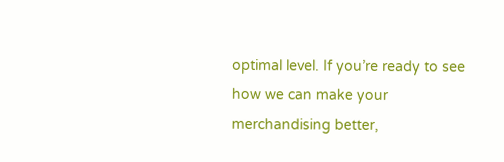optimal level. If you’re ready to see how we can make your merchandising better,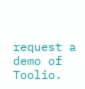request a demo of Toolio.